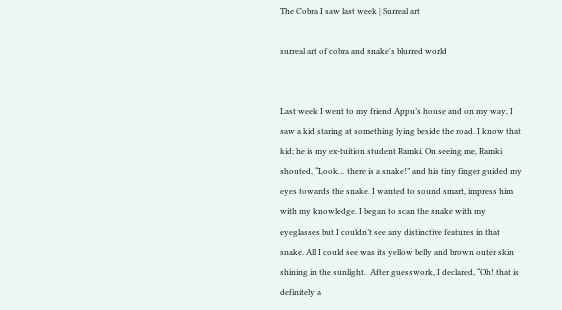The Cobra I saw last week | Surreal art

surreal art of cobra and snake's blurred world


Last week I went to my friend Appu’s house and on my way, I saw a kid staring at something lying beside the road. I know that kid; he is my ex-tuition student Ramki. On seeing me, Ramki shouted, “Look… there is a snake!” and his tiny finger guided my eyes towards the snake. I wanted to sound smart, impress him with my knowledge. I began to scan the snake with my eyeglasses but I couldn’t see any distinctive features in that snake. All I could see was its yellow belly and brown outer skin shining in the sunlight.  After guesswork, I declared, “Oh! that is definitely a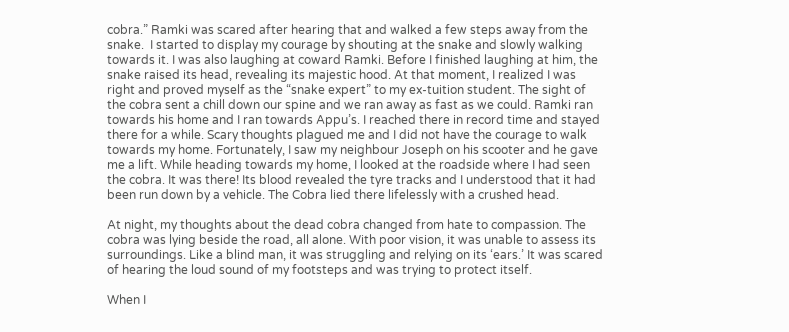cobra.” Ramki was scared after hearing that and walked a few steps away from the snake.  I started to display my courage by shouting at the snake and slowly walking towards it. I was also laughing at coward Ramki. Before I finished laughing at him, the snake raised its head, revealing its majestic hood. At that moment, I realized I was right and proved myself as the “snake expert” to my ex-tuition student. The sight of the cobra sent a chill down our spine and we ran away as fast as we could. Ramki ran towards his home and I ran towards Appu’s. I reached there in record time and stayed there for a while. Scary thoughts plagued me and I did not have the courage to walk towards my home. Fortunately, I saw my neighbour Joseph on his scooter and he gave me a lift. While heading towards my home, I looked at the roadside where I had seen the cobra. It was there! Its blood revealed the tyre tracks and I understood that it had been run down by a vehicle. The Cobra lied there lifelessly with a crushed head.

At night, my thoughts about the dead cobra changed from hate to compassion. The cobra was lying beside the road, all alone. With poor vision, it was unable to assess its surroundings. Like a blind man, it was struggling and relying on its ‘ears.’ It was scared of hearing the loud sound of my footsteps and was trying to protect itself.

When I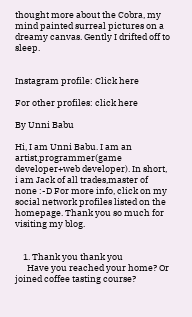thought more about the Cobra, my mind painted surreal pictures on a dreamy canvas. Gently I drifted off to sleep.


Instagram profile: Click here

For other profiles: click here

By Unni Babu

Hi, I am Unni Babu. I am an artist,programmer(game developer+web developer). In short, i am Jack of all trades,master of none :-D For more info, click on my social network profiles listed on the homepage. Thank you so much for visiting my blog.


    1. Thank you thank you
      Have you reached your home? Or joined coffee tasting course?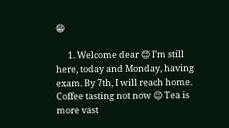😁

      1. Welcome dear 😊 I’m still here, today and Monday, having exam. By 7th, I will reach home. Coffee tasting not now 😉 Tea is more vast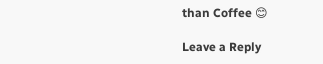than Coffee 😊

Leave a Reply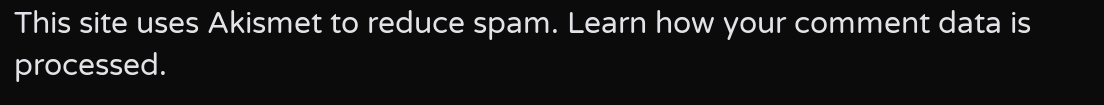This site uses Akismet to reduce spam. Learn how your comment data is processed.